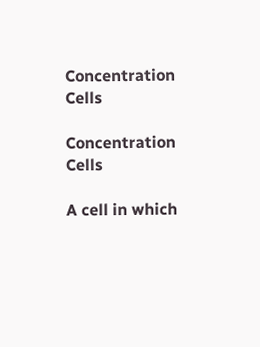Concentration Cells

Concentration Cells

A cell in which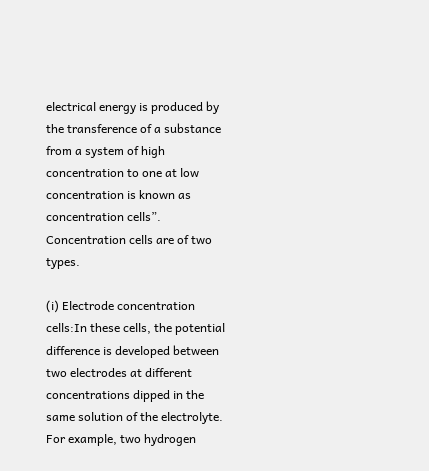electrical energy is produced by the transference of a substance from a system of high concentration to one at low concentration is known as concentration cells”. Concentration cells are of two types.

(i) Electrode concentration cells:In these cells, the potential difference is developed between two electrodes at different concentrations dipped in the same solution of the electrolyte. For example, two hydrogen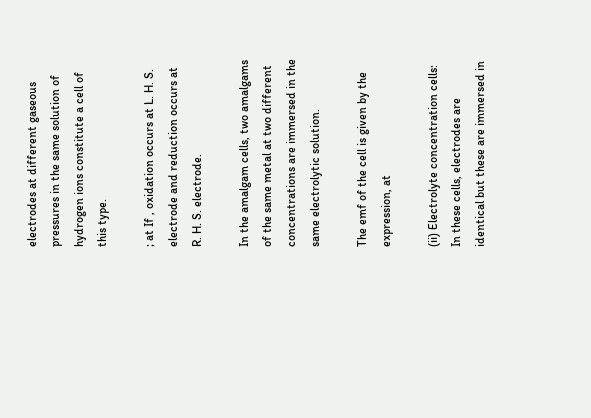electrodes at different gaseous pressures in the same solution of hydrogen ions constitute a cell of this type.

; at If , oxidation occurs at L. H. S. electrode and reduction occurs at R. H. S. electrode.

In the amalgam cells, two amalgams of the same metal at two different concentrations are immersed in the same electrolytic solution.

The emf of the cell is given by the expression, at

(ii) Electrolyte concentration cells: In these cells, electrodes are identical but these are immersed in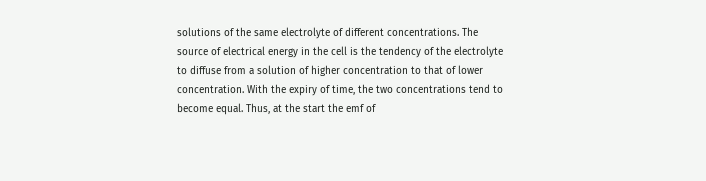solutions of the same electrolyte of different concentrations. The source of electrical energy in the cell is the tendency of the electrolyte to diffuse from a solution of higher concentration to that of lower concentration. With the expiry of time, the two concentrations tend to become equal. Thus, at the start the emf of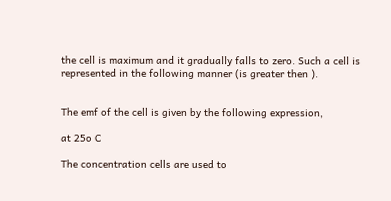the cell is maximum and it gradually falls to zero. Such a cell is represented in the following manner (is greater then ).


The emf of the cell is given by the following expression,

at 25o C

The concentration cells are used to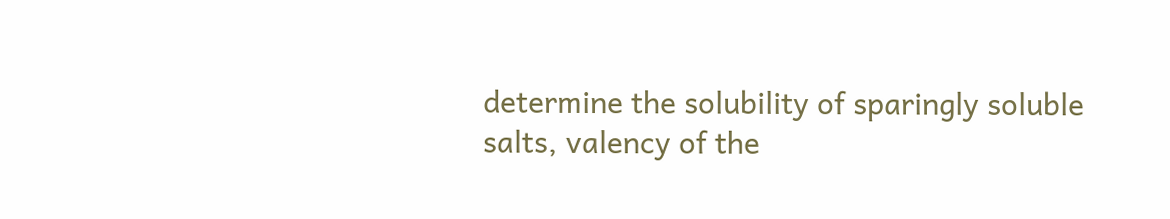determine the solubility of sparingly soluble salts, valency of the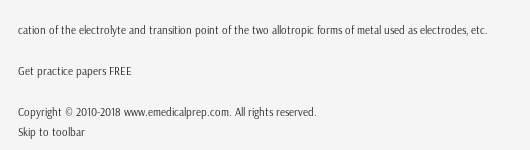cation of the electrolyte and transition point of the two allotropic forms of metal used as electrodes, etc.

Get practice papers FREE

Copyright © 2010-2018 www.emedicalprep.com. All rights reserved.
Skip to toolbar